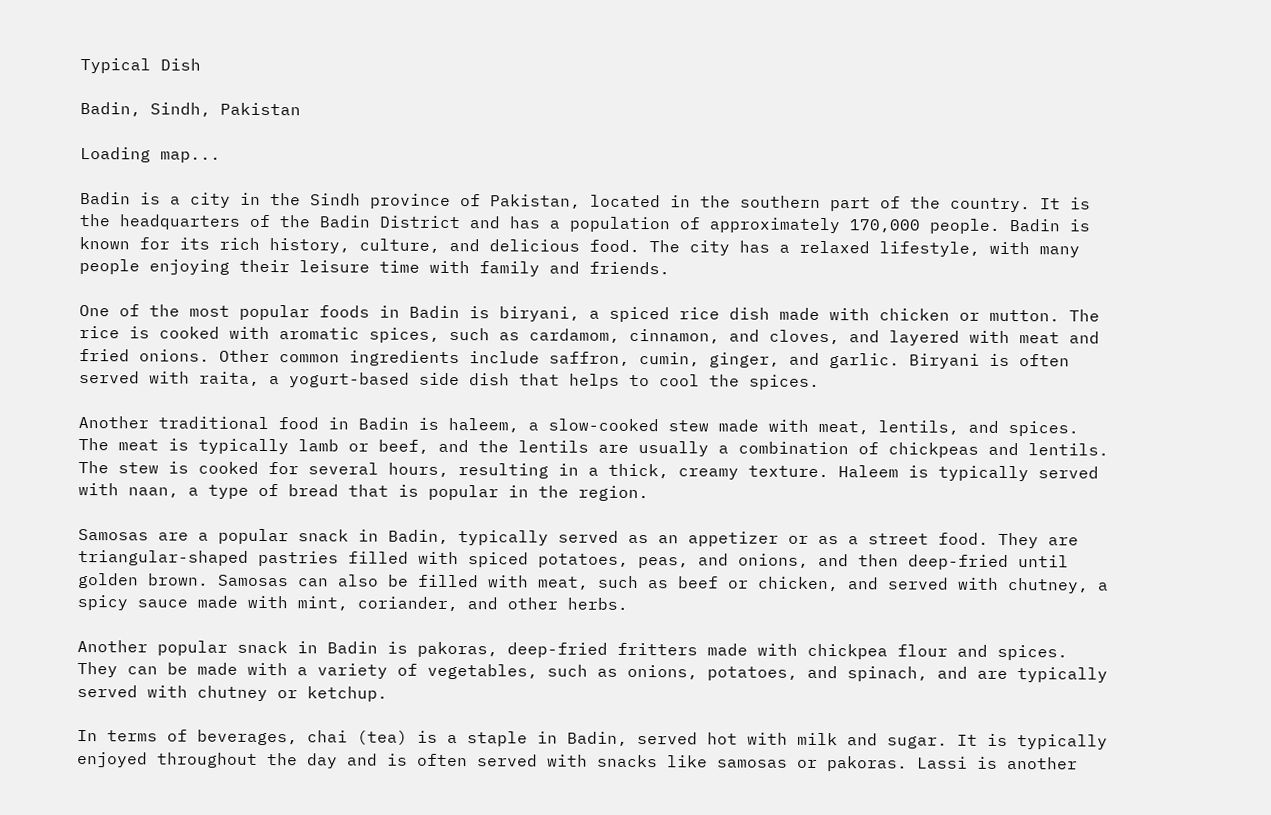Typical Dish

Badin, Sindh, Pakistan

Loading map...

Badin is a city in the Sindh province of Pakistan, located in the southern part of the country. It is the headquarters of the Badin District and has a population of approximately 170,000 people. Badin is known for its rich history, culture, and delicious food. The city has a relaxed lifestyle, with many people enjoying their leisure time with family and friends.

One of the most popular foods in Badin is biryani, a spiced rice dish made with chicken or mutton. The rice is cooked with aromatic spices, such as cardamom, cinnamon, and cloves, and layered with meat and fried onions. Other common ingredients include saffron, cumin, ginger, and garlic. Biryani is often served with raita, a yogurt-based side dish that helps to cool the spices.

Another traditional food in Badin is haleem, a slow-cooked stew made with meat, lentils, and spices. The meat is typically lamb or beef, and the lentils are usually a combination of chickpeas and lentils. The stew is cooked for several hours, resulting in a thick, creamy texture. Haleem is typically served with naan, a type of bread that is popular in the region.

Samosas are a popular snack in Badin, typically served as an appetizer or as a street food. They are triangular-shaped pastries filled with spiced potatoes, peas, and onions, and then deep-fried until golden brown. Samosas can also be filled with meat, such as beef or chicken, and served with chutney, a spicy sauce made with mint, coriander, and other herbs.

Another popular snack in Badin is pakoras, deep-fried fritters made with chickpea flour and spices. They can be made with a variety of vegetables, such as onions, potatoes, and spinach, and are typically served with chutney or ketchup.

In terms of beverages, chai (tea) is a staple in Badin, served hot with milk and sugar. It is typically enjoyed throughout the day and is often served with snacks like samosas or pakoras. Lassi is another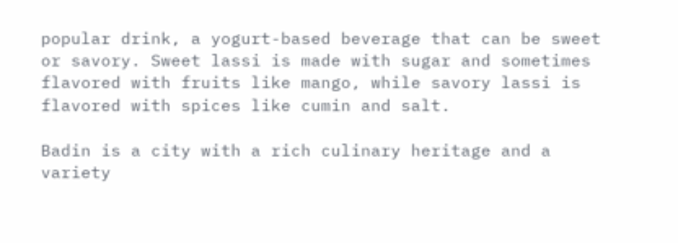popular drink, a yogurt-based beverage that can be sweet or savory. Sweet lassi is made with sugar and sometimes flavored with fruits like mango, while savory lassi is flavored with spices like cumin and salt.

Badin is a city with a rich culinary heritage and a variety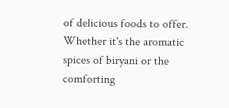of delicious foods to offer. Whether it's the aromatic spices of biryani or the comforting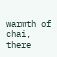warmth of chai, there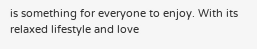is something for everyone to enjoy. With its relaxed lifestyle and love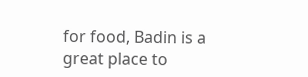for food, Badin is a great place to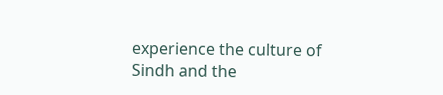experience the culture of Sindh and the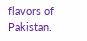flavors of Pakistan.